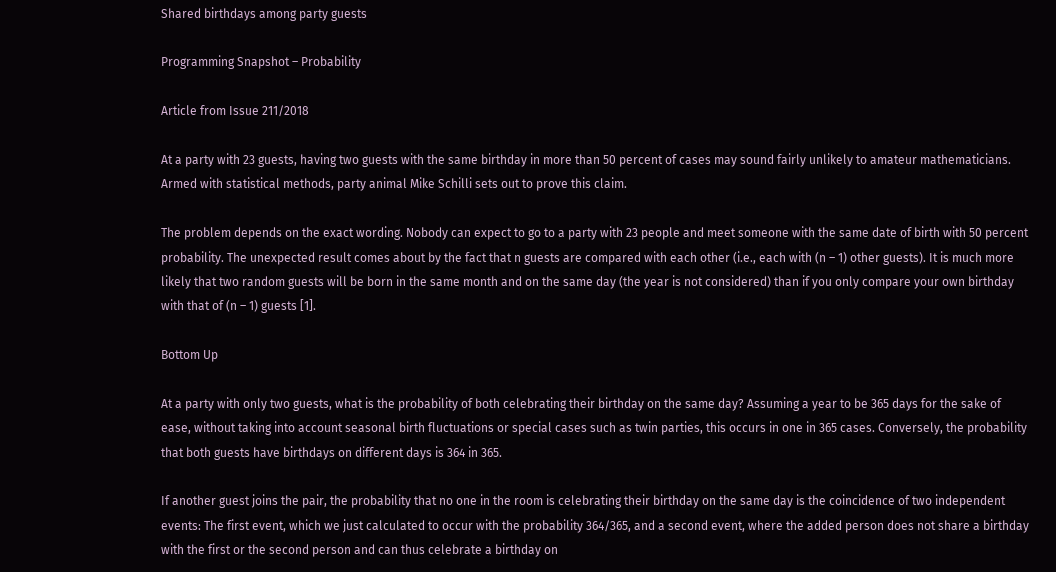Shared birthdays among party guests

Programming Snapshot – Probability

Article from Issue 211/2018

At a party with 23 guests, having two guests with the same birthday in more than 50 percent of cases may sound fairly unlikely to amateur mathematicians. Armed with statistical methods, party animal Mike Schilli sets out to prove this claim.

The problem depends on the exact wording. Nobody can expect to go to a party with 23 people and meet someone with the same date of birth with 50 percent probability. The unexpected result comes about by the fact that n guests are compared with each other (i.e., each with (n – 1) other guests). It is much more likely that two random guests will be born in the same month and on the same day (the year is not considered) than if you only compare your own birthday with that of (n – 1) guests [1].

Bottom Up

At a party with only two guests, what is the probability of both celebrating their birthday on the same day? Assuming a year to be 365 days for the sake of ease, without taking into account seasonal birth fluctuations or special cases such as twin parties, this occurs in one in 365 cases. Conversely, the probability that both guests have birthdays on different days is 364 in 365.

If another guest joins the pair, the probability that no one in the room is celebrating their birthday on the same day is the coincidence of two independent events: The first event, which we just calculated to occur with the probability 364/365, and a second event, where the added person does not share a birthday with the first or the second person and can thus celebrate a birthday on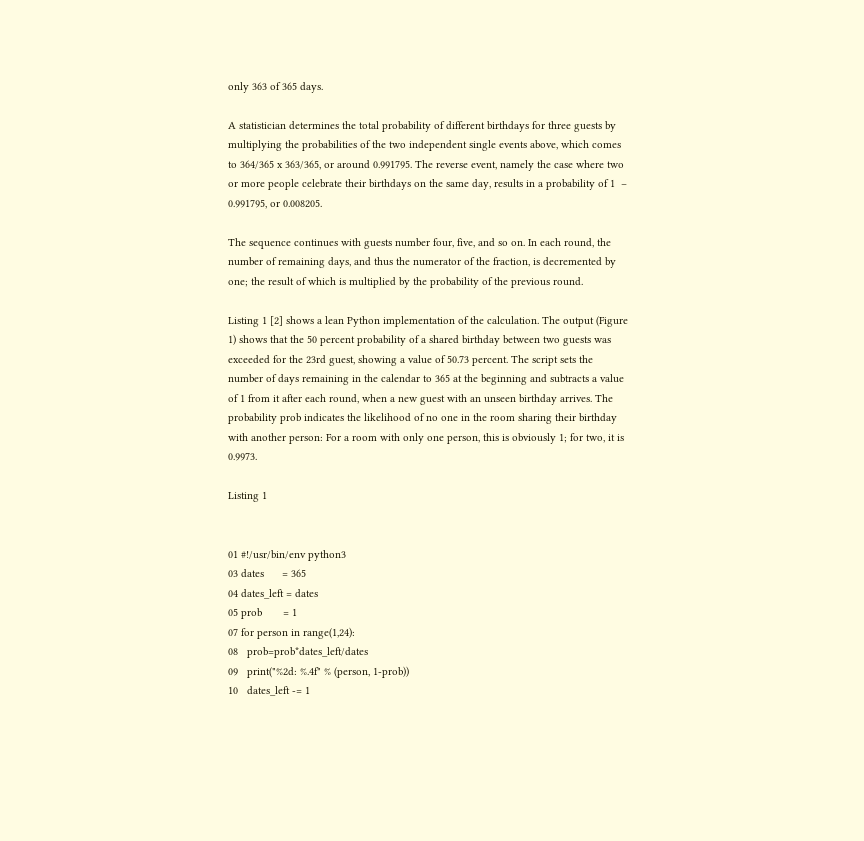only 363 of 365 days.

A statistician determines the total probability of different birthdays for three guests by multiplying the probabilities of the two independent single events above, which comes to 364/365 x 363/365, or around 0.991795. The reverse event, namely the case where two or more people celebrate their birthdays on the same day, results in a probability of 1  –  0.991795, or 0.008205.

The sequence continues with guests number four, five, and so on. In each round, the number of remaining days, and thus the numerator of the fraction, is decremented by one; the result of which is multiplied by the probability of the previous round.

Listing 1 [2] shows a lean Python implementation of the calculation. The output (Figure 1) shows that the 50 percent probability of a shared birthday between two guests was exceeded for the 23rd guest, showing a value of 50.73 percent. The script sets the number of days remaining in the calendar to 365 at the beginning and subtracts a value of 1 from it after each round, when a new guest with an unseen birthday arrives. The probability prob indicates the likelihood of no one in the room sharing their birthday with another person: For a room with only one person, this is obviously 1; for two, it is 0.9973.

Listing 1


01 #!/usr/bin/env python3
03 dates      = 365
04 dates_left = dates
05 prob       = 1
07 for person in range(1,24):
08   prob=prob*dates_left/dates
09   print("%2d: %.4f" % (person, 1-prob))
10   dates_left -= 1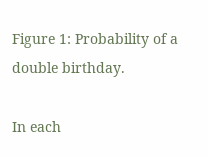Figure 1: Probability of a double birthday.

In each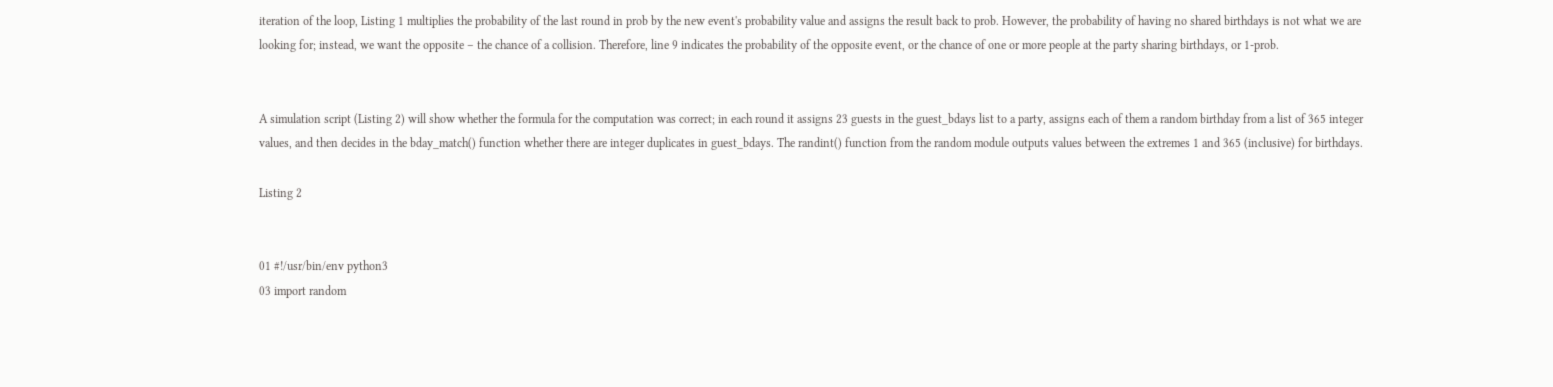iteration of the loop, Listing 1 multiplies the probability of the last round in prob by the new event's probability value and assigns the result back to prob. However, the probability of having no shared birthdays is not what we are looking for; instead, we want the opposite – the chance of a collision. Therefore, line 9 indicates the probability of the opposite event, or the chance of one or more people at the party sharing birthdays, or 1-prob.


A simulation script (Listing 2) will show whether the formula for the computation was correct; in each round it assigns 23 guests in the guest_bdays list to a party, assigns each of them a random birthday from a list of 365 integer values, and then decides in the bday_match() function whether there are integer duplicates in guest_bdays. The randint() function from the random module outputs values between the extremes 1 and 365 (inclusive) for birthdays.

Listing 2


01 #!/usr/bin/env python3
03 import random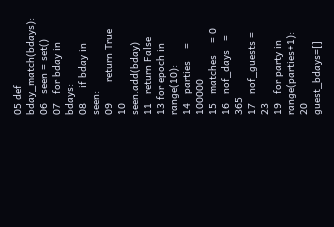05 def bday_match(bdays):
06   seen = set()
07   for bday in bdays:
08     if bday in seen:
09       return True
10     seen.add(bday)
11   return False
13 for epoch in range(10):
14   parties    = 100000
15   matches    = 0
16   nof_days   = 365
17   nof_guests = 23
19   for party in range(parties+1):
20     guest_bdays=[]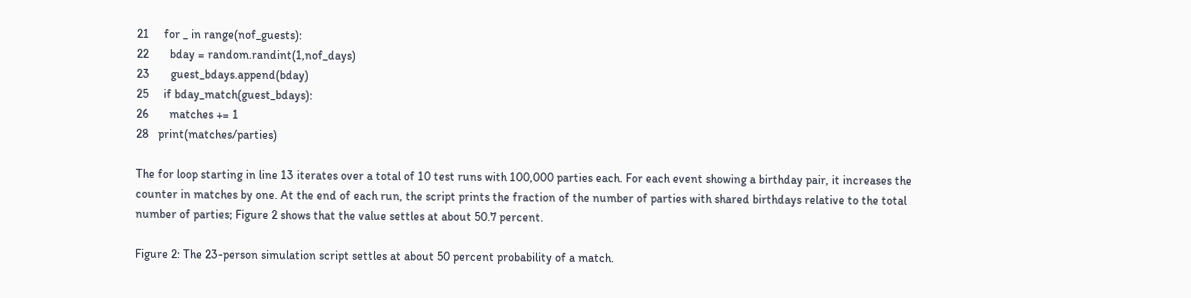21     for _ in range(nof_guests):
22       bday = random.randint(1,nof_days)
23       guest_bdays.append(bday)
25     if bday_match(guest_bdays):
26       matches += 1
28   print(matches/parties)

The for loop starting in line 13 iterates over a total of 10 test runs with 100,000 parties each. For each event showing a birthday pair, it increases the counter in matches by one. At the end of each run, the script prints the fraction of the number of parties with shared birthdays relative to the total number of parties; Figure 2 shows that the value settles at about 50.7 percent.

Figure 2: The 23-person simulation script settles at about 50 percent probability of a match.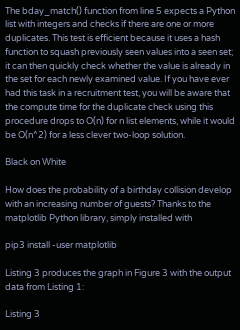The bday_match() function from line 5 expects a Python list with integers and checks if there are one or more duplicates. This test is efficient because it uses a hash function to squash previously seen values into a seen set; it can then quickly check whether the value is already in the set for each newly examined value. If you have ever had this task in a recruitment test, you will be aware that the compute time for the duplicate check using this procedure drops to O(n) for n list elements, while it would be O(n^2) for a less clever two-loop solution.

Black on White

How does the probability of a birthday collision develop with an increasing number of guests? Thanks to the matplotlib Python library, simply installed with

pip3 install -user matplotlib

Listing 3 produces the graph in Figure 3 with the output data from Listing 1:

Listing 3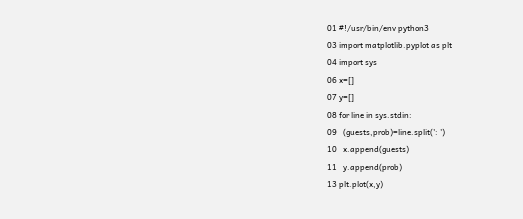01 #!/usr/bin/env python3
03 import matplotlib.pyplot as plt
04 import sys
06 x=[]
07 y=[]
08 for line in sys.stdin:
09   (guests,prob)=line.split(': ')
10   x.append(guests)
11   y.append(prob)
13 plt.plot(x,y)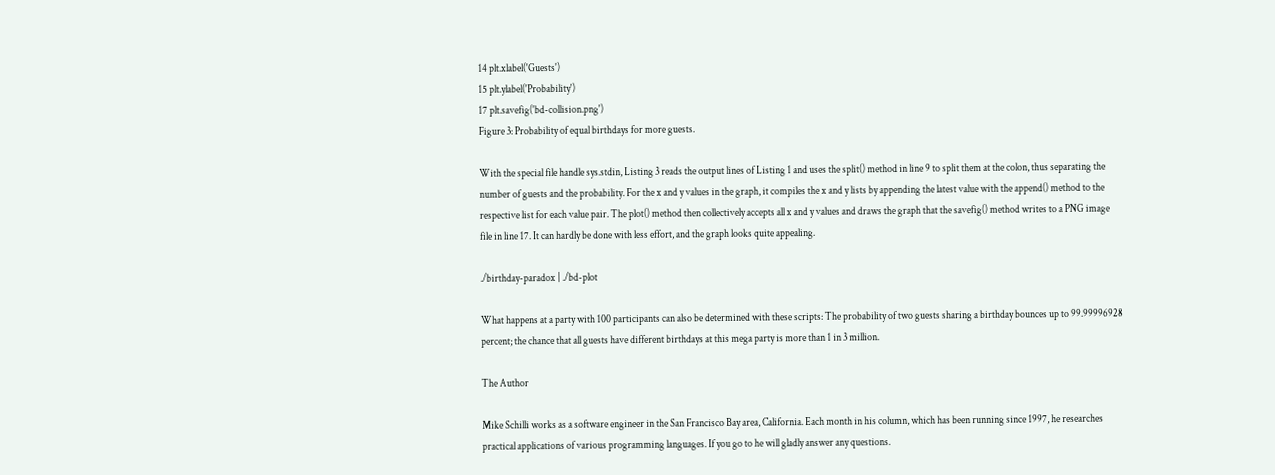14 plt.xlabel('Guests')
15 plt.ylabel('Probability')
17 plt.savefig('bd-collision.png')
Figure 3: Probability of equal birthdays for more guests.

With the special file handle sys.stdin, Listing 3 reads the output lines of Listing 1 and uses the split() method in line 9 to split them at the colon, thus separating the number of guests and the probability. For the x and y values in the graph, it compiles the x and y lists by appending the latest value with the append() method to the respective list for each value pair. The plot() method then collectively accepts all x and y values and draws the graph that the savefig() method writes to a PNG image file in line 17. It can hardly be done with less effort, and the graph looks quite appealing.

./birthday-paradox | ./bd-plot

What happens at a party with 100 participants can also be determined with these scripts: The probability of two guests sharing a birthday bounces up to 99.99996928 percent; the chance that all guests have different birthdays at this mega party is more than 1 in 3 million.

The Author

Mike Schilli works as a software engineer in the San Francisco Bay area, California. Each month in his column, which has been running since 1997, he researches practical applications of various programming languages. If you go to he will gladly answer any questions.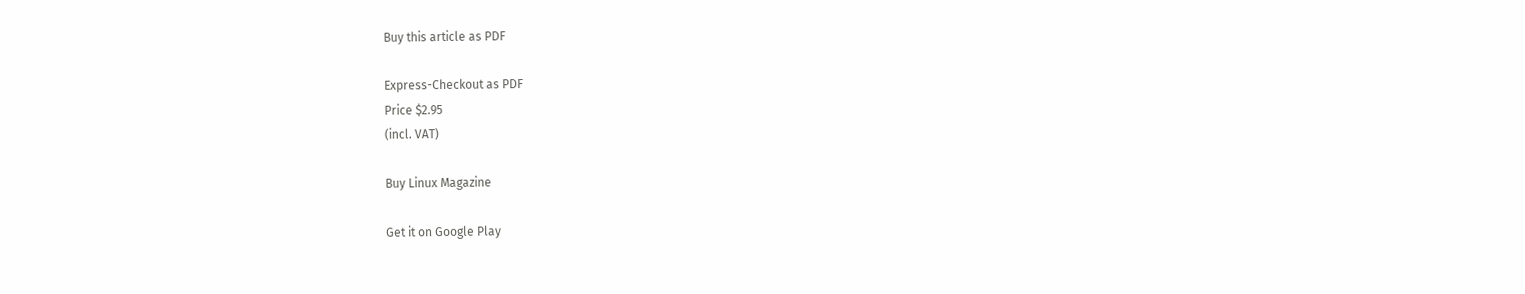Buy this article as PDF

Express-Checkout as PDF
Price $2.95
(incl. VAT)

Buy Linux Magazine

Get it on Google Play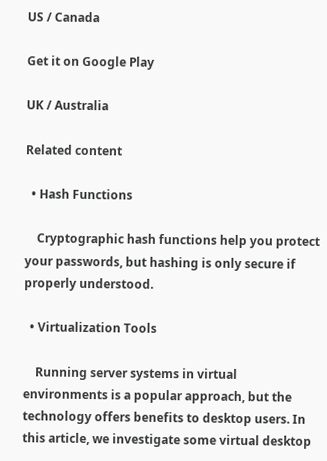US / Canada

Get it on Google Play

UK / Australia

Related content

  • Hash Functions

    Cryptographic hash functions help you protect your passwords, but hashing is only secure if properly understood.

  • Virtualization Tools

    Running server systems in virtual environments is a popular approach, but the technology offers benefits to desktop users. In this article, we investigate some virtual desktop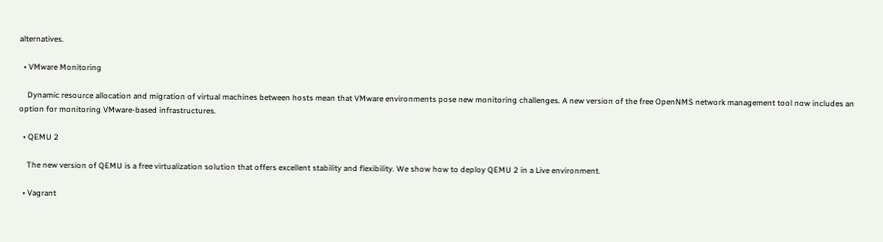alternatives.

  • VMware Monitoring

    Dynamic resource allocation and migration of virtual machines between hosts mean that VMware environments pose new monitoring challenges. A new version of the free OpenNMS network management tool now includes an option for monitoring VMware-based infrastructures.

  • QEMU 2

    The new version of QEMU is a free virtualization solution that offers excellent stability and flexibility. We show how to deploy QEMU 2 in a Live environment.

  • Vagrant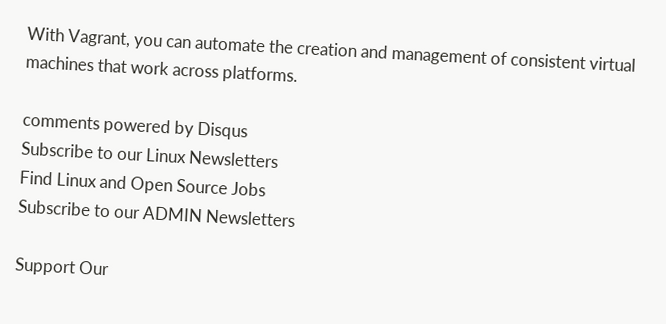With Vagrant, you can automate the creation and management of consistent virtual machines that work across platforms.

comments powered by Disqus
Subscribe to our Linux Newsletters
Find Linux and Open Source Jobs
Subscribe to our ADMIN Newsletters

Support Our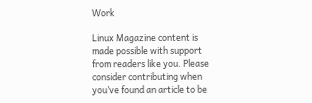Work

Linux Magazine content is made possible with support from readers like you. Please consider contributing when you’ve found an article to be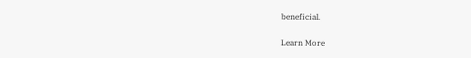beneficial.

Learn More